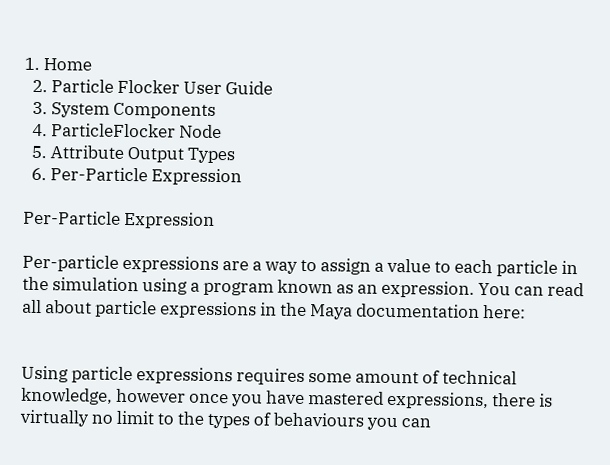1. Home
  2. Particle Flocker User Guide
  3. System Components
  4. ParticleFlocker Node
  5. Attribute Output Types
  6. Per-Particle Expression

Per-Particle Expression

Per-particle expressions are a way to assign a value to each particle in the simulation using a program known as an expression. You can read all about particle expressions in the Maya documentation here:


Using particle expressions requires some amount of technical knowledge, however once you have mastered expressions, there is virtually no limit to the types of behaviours you can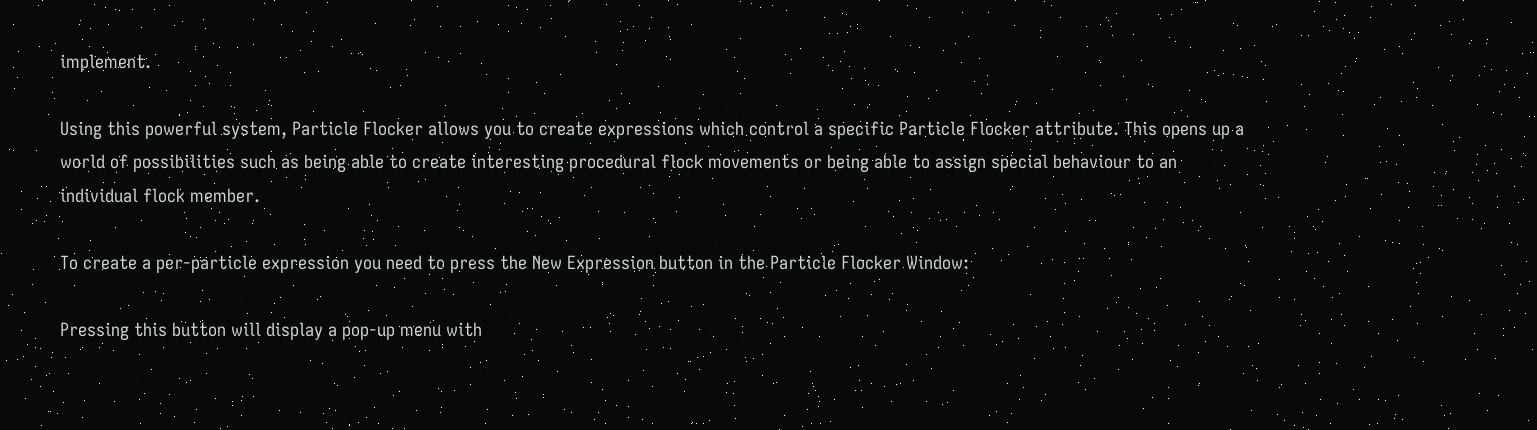implement.

Using this powerful system, Particle Flocker allows you to create expressions which control a specific Particle Flocker attribute. This opens up a world of possibilities such as being able to create interesting procedural flock movements or being able to assign special behaviour to an individual flock member.

To create a per-particle expression you need to press the New Expression button in the Particle Flocker Window:

Pressing this button will display a pop-up menu with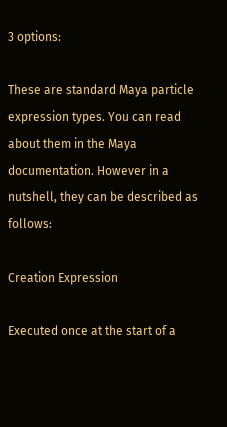3 options:

These are standard Maya particle expression types. You can read about them in the Maya documentation. However in a nutshell, they can be described as follows:

Creation Expression

Executed once at the start of a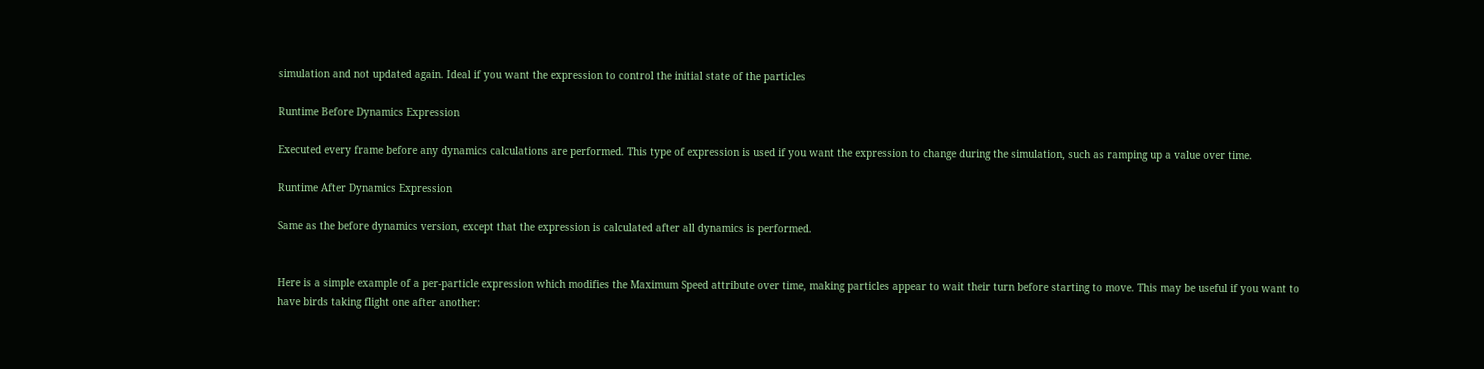simulation and not updated again. Ideal if you want the expression to control the initial state of the particles

Runtime Before Dynamics Expression

Executed every frame before any dynamics calculations are performed. This type of expression is used if you want the expression to change during the simulation, such as ramping up a value over time.

Runtime After Dynamics Expression

Same as the before dynamics version, except that the expression is calculated after all dynamics is performed.


Here is a simple example of a per-particle expression which modifies the Maximum Speed attribute over time, making particles appear to wait their turn before starting to move. This may be useful if you want to have birds taking flight one after another: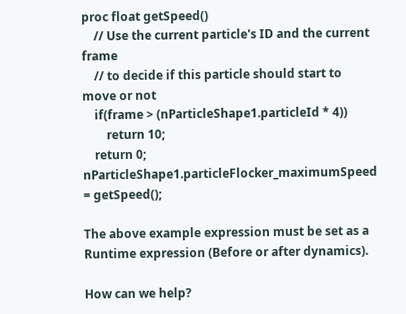proc float getSpeed()
    // Use the current particle's ID and the current frame
    // to decide if this particle should start to move or not
    if(frame > (nParticleShape1.particleId * 4))
        return 10;
    return 0;
nParticleShape1.particleFlocker_maximumSpeed = getSpeed();

The above example expression must be set as a Runtime expression (Before or after dynamics).

How can we help?